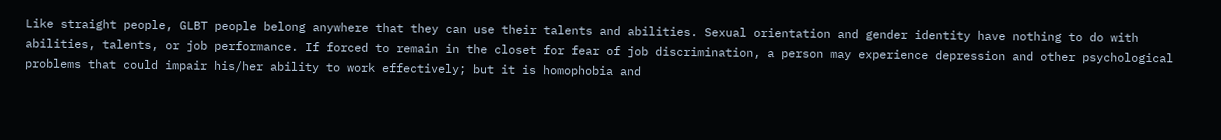Like straight people, GLBT people belong anywhere that they can use their talents and abilities. Sexual orientation and gender identity have nothing to do with abilities, talents, or job performance. If forced to remain in the closet for fear of job discrimination, a person may experience depression and other psychological problems that could impair his/her ability to work effectively; but it is homophobia and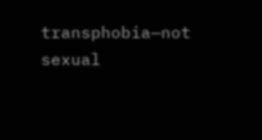transphobia—not sexual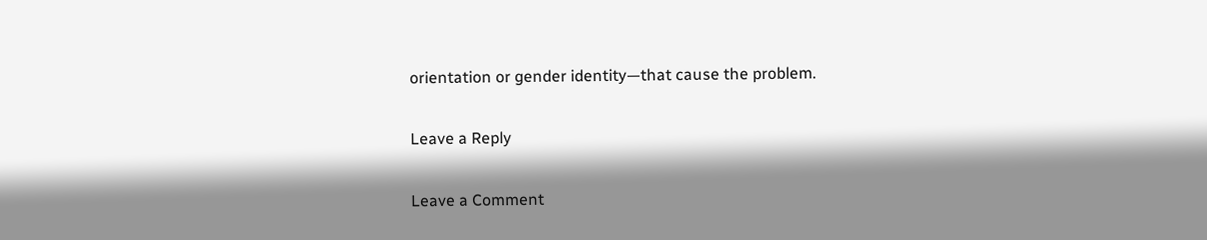orientation or gender identity—that cause the problem.

Leave a Reply

Leave a Comment